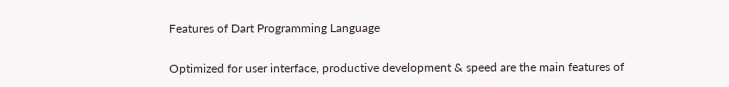Features of Dart Programming Language

Optimized for user interface, productive development & speed are the main features of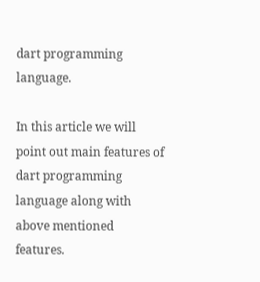dart programming language.

In this article we will point out main features of dart programming language along with above mentioned features.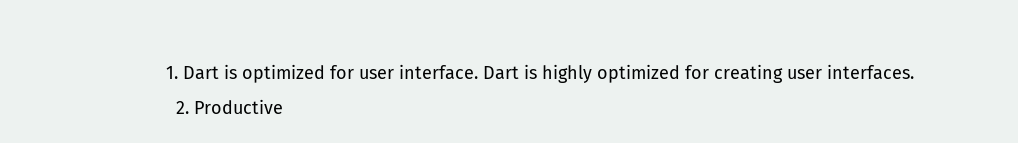1. Dart is optimized for user interface. Dart is highly optimized for creating user interfaces.
  2. Productive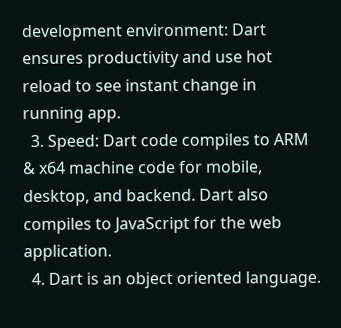development environment: Dart ensures productivity and use hot reload to see instant change in running app.
  3. Speed: Dart code compiles to ARM & x64 machine code for mobile, desktop, and backend. Dart also compiles to JavaScript for the web application.
  4. Dart is an object oriented language.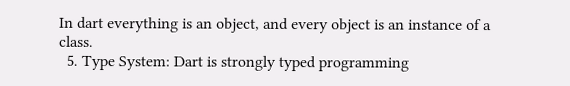In dart everything is an object, and every object is an instance of a class.
  5. Type System: Dart is strongly typed programming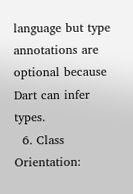language but type annotations are optional because Dart can infer types.
  6. Class Orientation: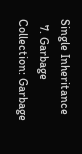Single Inheritance
  7. Garbage Collection: Garbage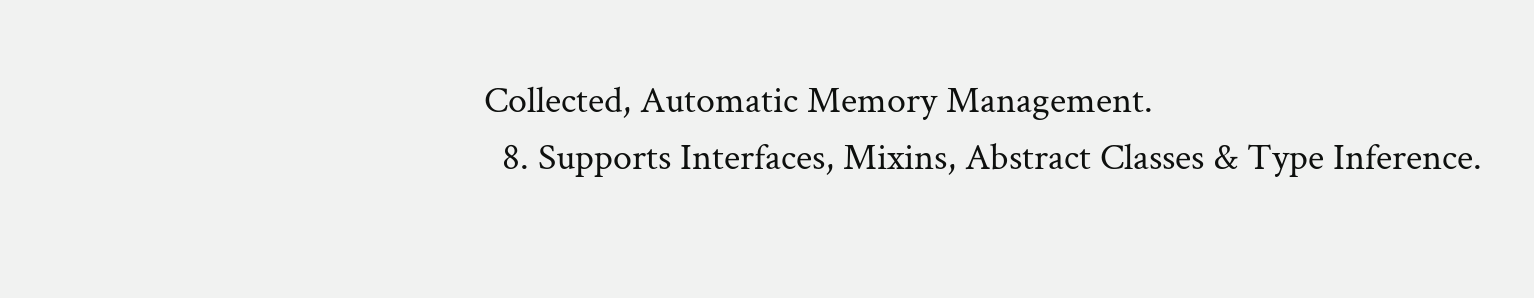Collected, Automatic Memory Management.
  8. Supports Interfaces, Mixins, Abstract Classes & Type Inference.